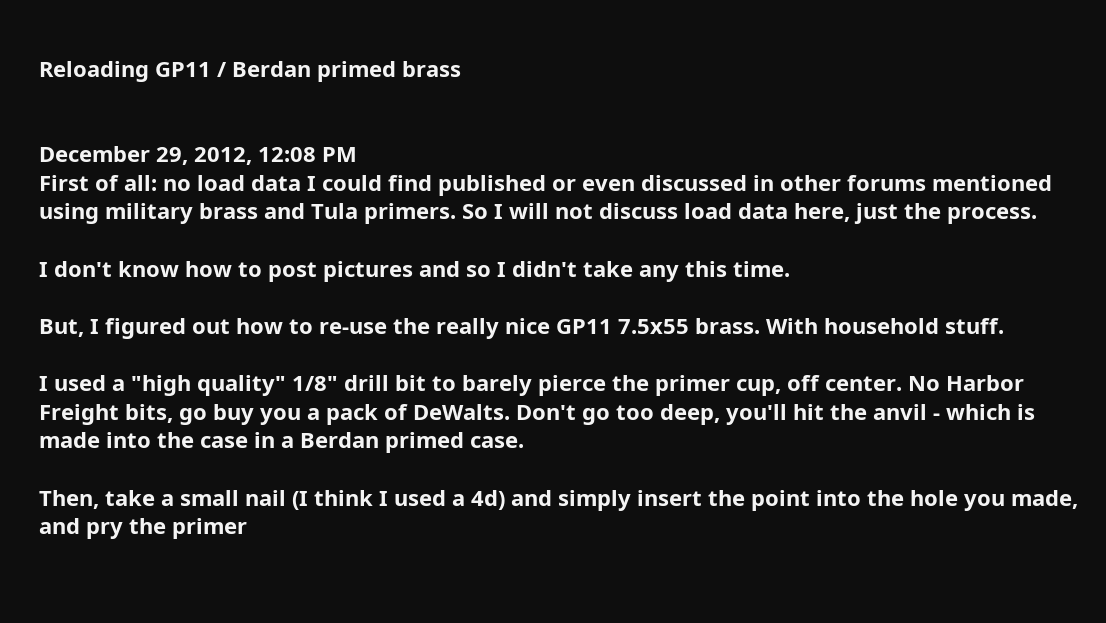Reloading GP11 / Berdan primed brass


December 29, 2012, 12:08 PM
First of all: no load data I could find published or even discussed in other forums mentioned using military brass and Tula primers. So I will not discuss load data here, just the process.

I don't know how to post pictures and so I didn't take any this time.

But, I figured out how to re-use the really nice GP11 7.5x55 brass. With household stuff.

I used a "high quality" 1/8" drill bit to barely pierce the primer cup, off center. No Harbor Freight bits, go buy you a pack of DeWalts. Don't go too deep, you'll hit the anvil - which is made into the case in a Berdan primed case.

Then, take a small nail (I think I used a 4d) and simply insert the point into the hole you made, and pry the primer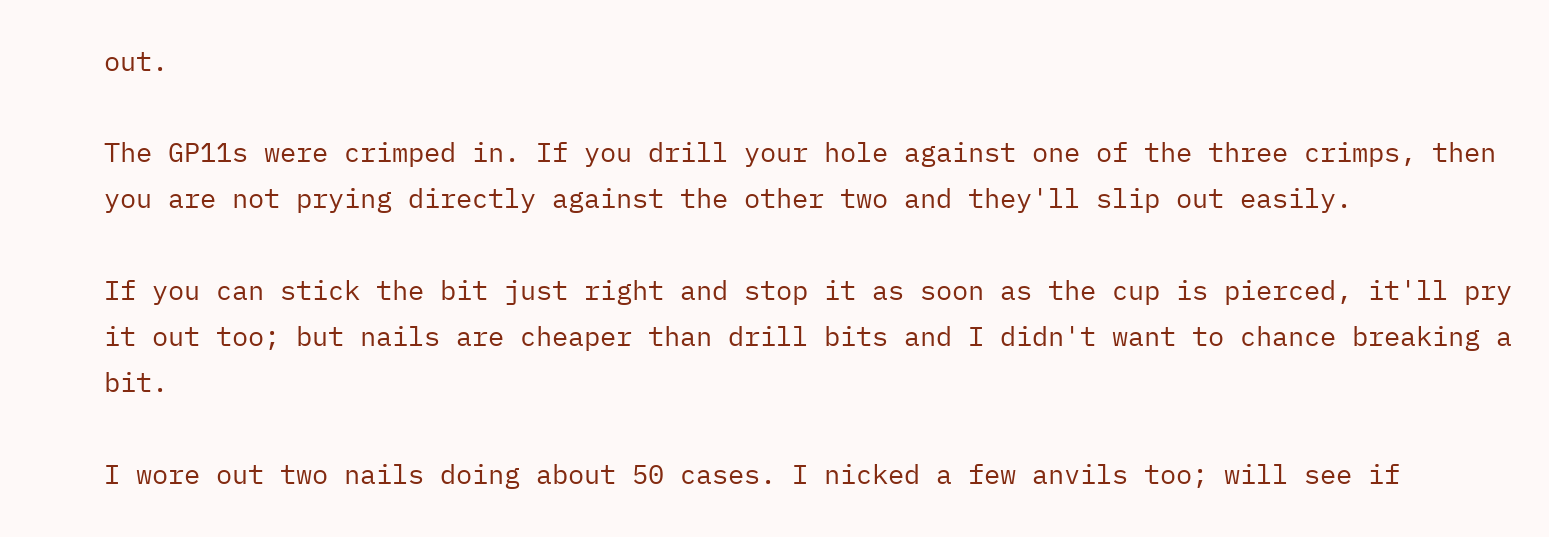out.

The GP11s were crimped in. If you drill your hole against one of the three crimps, then you are not prying directly against the other two and they'll slip out easily.

If you can stick the bit just right and stop it as soon as the cup is pierced, it'll pry it out too; but nails are cheaper than drill bits and I didn't want to chance breaking a bit.

I wore out two nails doing about 50 cases. I nicked a few anvils too; will see if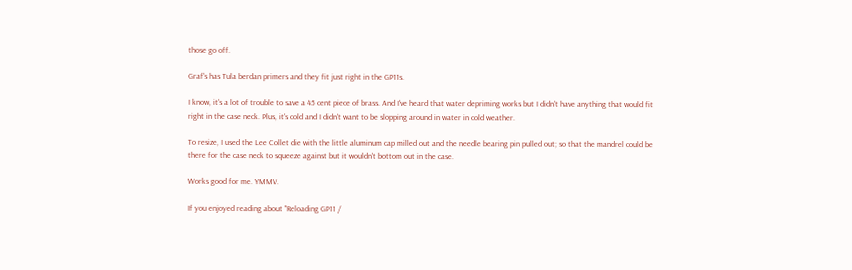those go off.

Graf's has Tula berdan primers and they fit just right in the GP11s.

I know, it's a lot of trouble to save a 45 cent piece of brass. And I've heard that water depriming works but I didn't have anything that would fit right in the case neck. Plus, it's cold and I didn't want to be slopping around in water in cold weather.

To resize, I used the Lee Collet die with the little aluminum cap milled out and the needle bearing pin pulled out; so that the mandrel could be there for the case neck to squeeze against but it wouldn't bottom out in the case.

Works good for me. YMMV.

If you enjoyed reading about "Reloading GP11 /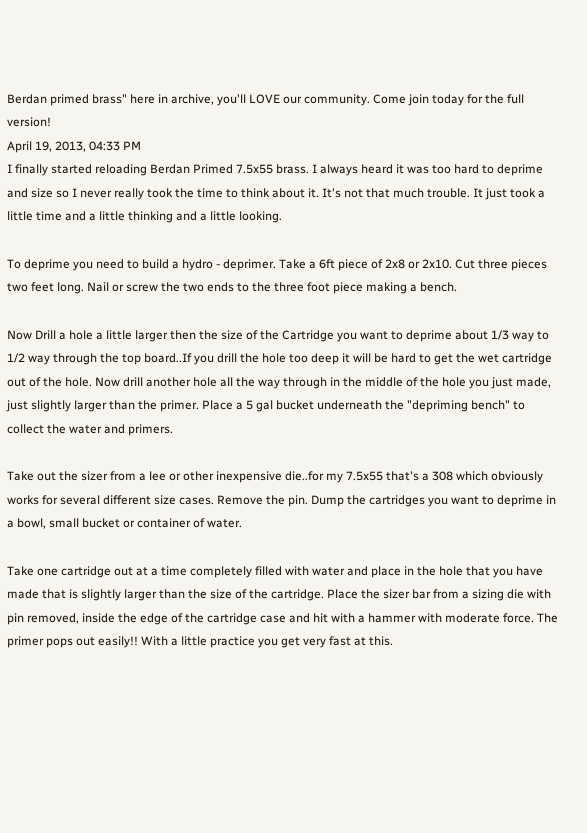Berdan primed brass" here in archive, you'll LOVE our community. Come join today for the full version!
April 19, 2013, 04:33 PM
I finally started reloading Berdan Primed 7.5x55 brass. I always heard it was too hard to deprime and size so I never really took the time to think about it. It's not that much trouble. It just took a little time and a little thinking and a little looking.

To deprime you need to build a hydro - deprimer. Take a 6ft piece of 2x8 or 2x10. Cut three pieces two feet long. Nail or screw the two ends to the three foot piece making a bench.

Now Drill a hole a little larger then the size of the Cartridge you want to deprime about 1/3 way to 1/2 way through the top board..If you drill the hole too deep it will be hard to get the wet cartridge out of the hole. Now drill another hole all the way through in the middle of the hole you just made, just slightly larger than the primer. Place a 5 gal bucket underneath the "depriming bench" to collect the water and primers.

Take out the sizer from a lee or other inexpensive die..for my 7.5x55 that's a 308 which obviously works for several different size cases. Remove the pin. Dump the cartridges you want to deprime in a bowl, small bucket or container of water.

Take one cartridge out at a time completely filled with water and place in the hole that you have made that is slightly larger than the size of the cartridge. Place the sizer bar from a sizing die with pin removed, inside the edge of the cartridge case and hit with a hammer with moderate force. The primer pops out easily!! With a little practice you get very fast at this.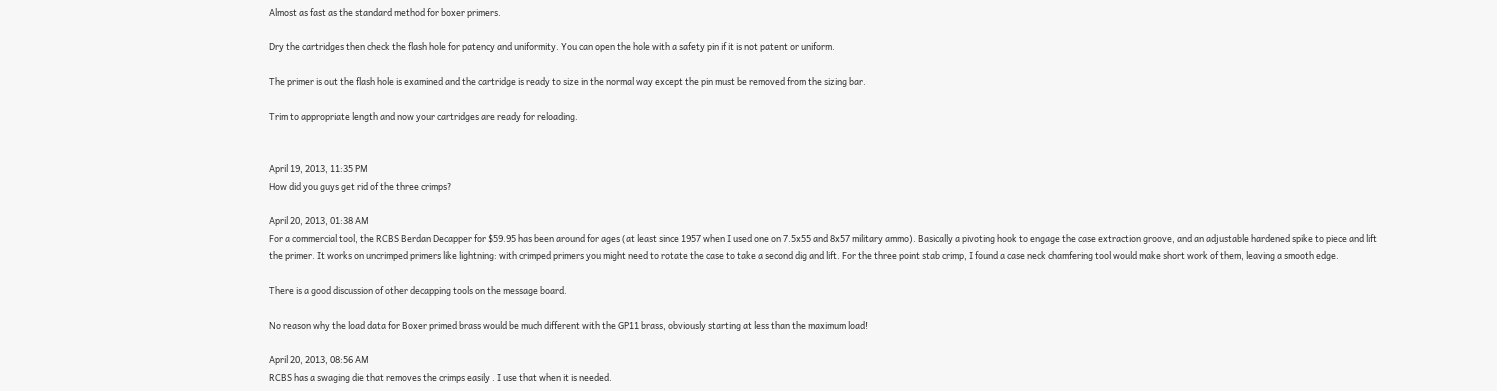Almost as fast as the standard method for boxer primers.

Dry the cartridges then check the flash hole for patency and uniformity. You can open the hole with a safety pin if it is not patent or uniform.

The primer is out the flash hole is examined and the cartridge is ready to size in the normal way except the pin must be removed from the sizing bar.

Trim to appropriate length and now your cartridges are ready for reloading.


April 19, 2013, 11:35 PM
How did you guys get rid of the three crimps?

April 20, 2013, 01:38 AM
For a commercial tool, the RCBS Berdan Decapper for $59.95 has been around for ages (at least since 1957 when I used one on 7.5x55 and 8x57 military ammo). Basically a pivoting hook to engage the case extraction groove, and an adjustable hardened spike to piece and lift the primer. It works on uncrimped primers like lightning: with crimped primers you might need to rotate the case to take a second dig and lift. For the three point stab crimp, I found a case neck chamfering tool would make short work of them, leaving a smooth edge.

There is a good discussion of other decapping tools on the message board.

No reason why the load data for Boxer primed brass would be much different with the GP11 brass, obviously starting at less than the maximum load!

April 20, 2013, 08:56 AM
RCBS has a swaging die that removes the crimps easily . I use that when it is needed.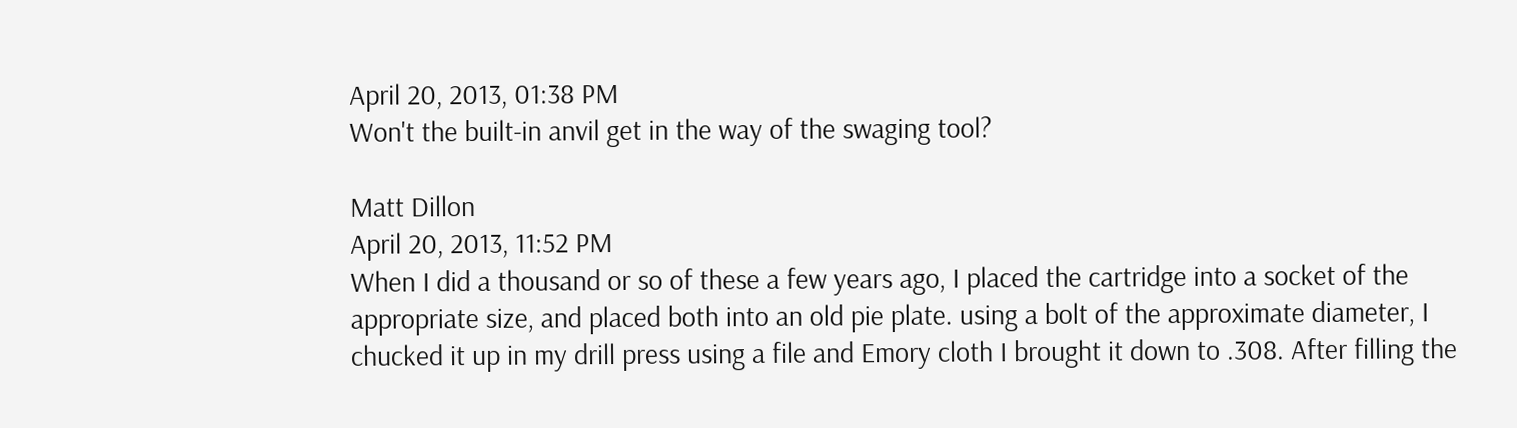April 20, 2013, 01:38 PM
Won't the built-in anvil get in the way of the swaging tool?

Matt Dillon
April 20, 2013, 11:52 PM
When I did a thousand or so of these a few years ago, I placed the cartridge into a socket of the appropriate size, and placed both into an old pie plate. using a bolt of the approximate diameter, I chucked it up in my drill press using a file and Emory cloth I brought it down to .308. After filling the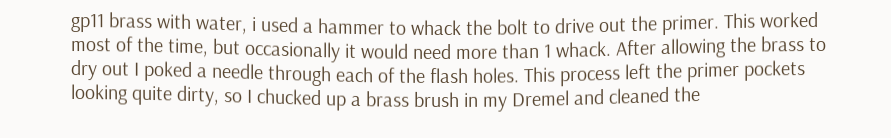gp11 brass with water, i used a hammer to whack the bolt to drive out the primer. This worked most of the time, but occasionally it would need more than 1 whack. After allowing the brass to dry out I poked a needle through each of the flash holes. This process left the primer pockets looking quite dirty, so I chucked up a brass brush in my Dremel and cleaned the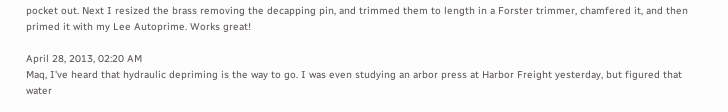pocket out. Next I resized the brass removing the decapping pin, and trimmed them to length in a Forster trimmer, chamfered it, and then primed it with my Lee Autoprime. Works great!

April 28, 2013, 02:20 AM
Maq, I've heard that hydraulic depriming is the way to go. I was even studying an arbor press at Harbor Freight yesterday, but figured that water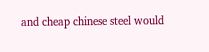and cheap chinese steel would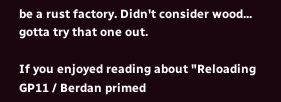be a rust factory. Didn't consider wood... gotta try that one out.

If you enjoyed reading about "Reloading GP11 / Berdan primed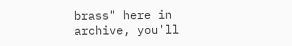brass" here in archive, you'll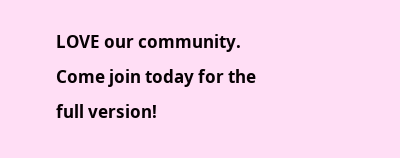LOVE our community. Come join today for the full version!